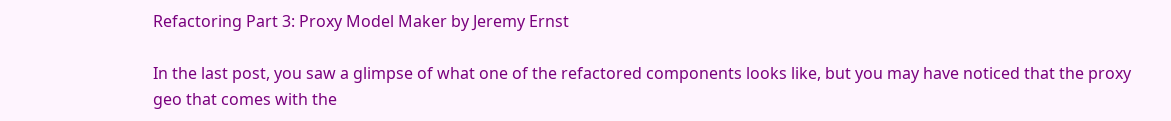Refactoring Part 3: Proxy Model Maker by Jeremy Ernst

In the last post, you saw a glimpse of what one of the refactored components looks like, but you may have noticed that the proxy geo that comes with the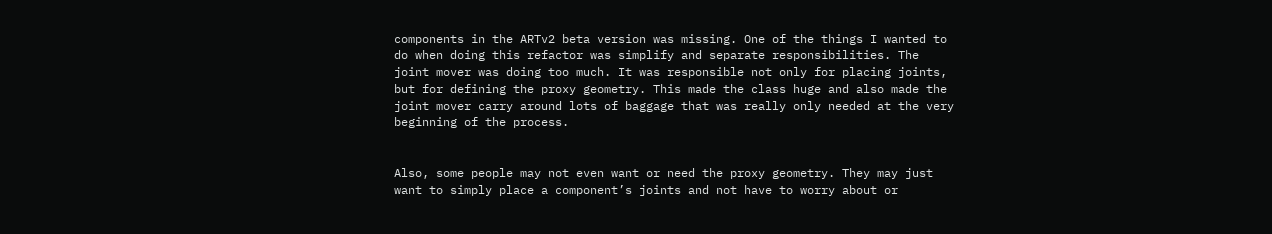components in the ARTv2 beta version was missing. One of the things I wanted to do when doing this refactor was simplify and separate responsibilities. The joint mover was doing too much. It was responsible not only for placing joints, but for defining the proxy geometry. This made the class huge and also made the joint mover carry around lots of baggage that was really only needed at the very beginning of the process.


Also, some people may not even want or need the proxy geometry. They may just want to simply place a component’s joints and not have to worry about or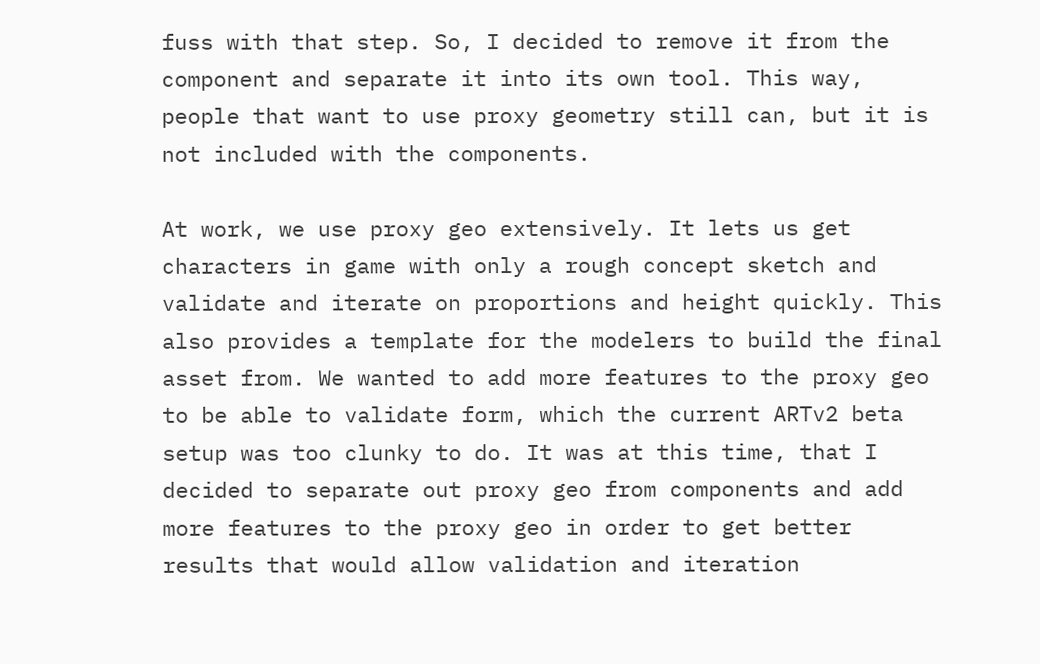fuss with that step. So, I decided to remove it from the component and separate it into its own tool. This way, people that want to use proxy geometry still can, but it is not included with the components.

At work, we use proxy geo extensively. It lets us get characters in game with only a rough concept sketch and validate and iterate on proportions and height quickly. This also provides a template for the modelers to build the final asset from. We wanted to add more features to the proxy geo to be able to validate form, which the current ARTv2 beta setup was too clunky to do. It was at this time, that I decided to separate out proxy geo from components and add more features to the proxy geo in order to get better results that would allow validation and iteration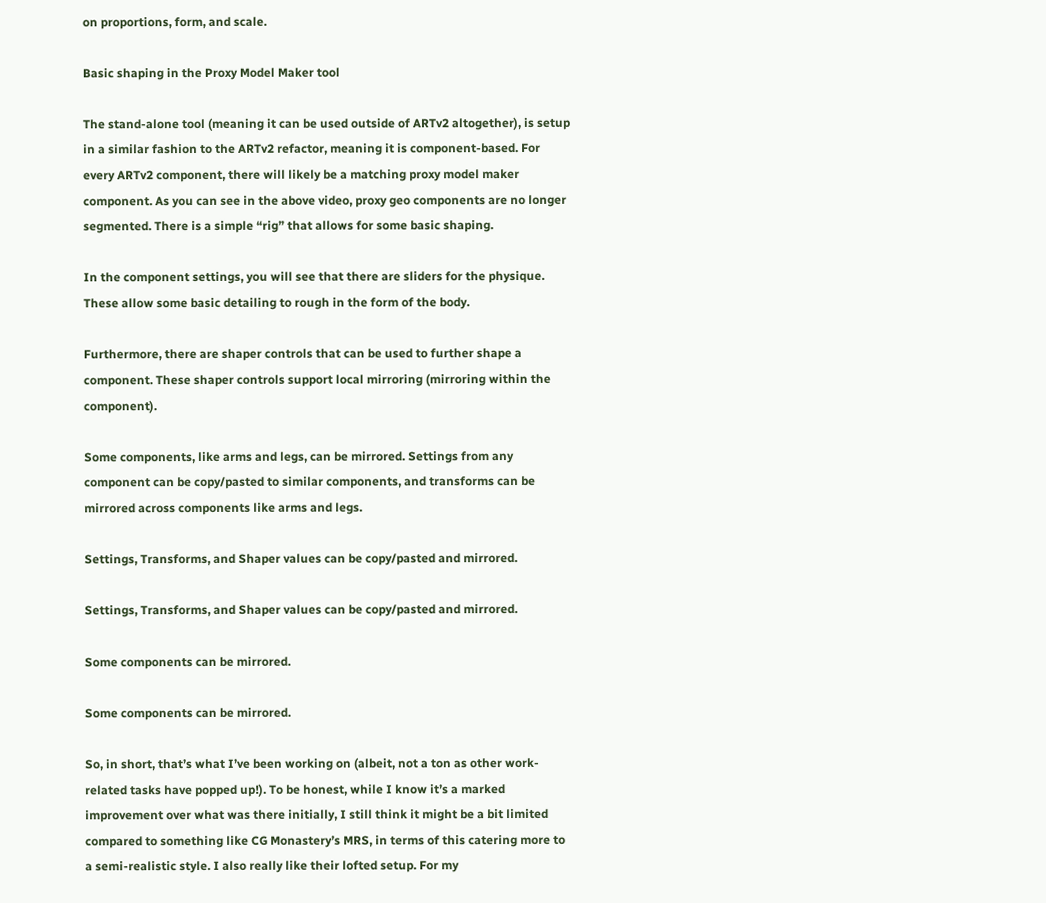on proportions, form, and scale.

Basic shaping in the Proxy Model Maker tool

The stand-alone tool (meaning it can be used outside of ARTv2 altogether), is setup in a similar fashion to the ARTv2 refactor, meaning it is component-based. For every ARTv2 component, there will likely be a matching proxy model maker component. As you can see in the above video, proxy geo components are no longer segmented. There is a simple “rig” that allows for some basic shaping.

In the component settings, you will see that there are sliders for the physique. These allow some basic detailing to rough in the form of the body.

Furthermore, there are shaper controls that can be used to further shape a component. These shaper controls support local mirroring (mirroring within the component).

Some components, like arms and legs, can be mirrored. Settings from any component can be copy/pasted to similar components, and transforms can be mirrored across components like arms and legs.

Settings, Transforms, and Shaper values can be copy/pasted and mirrored.

Settings, Transforms, and Shaper values can be copy/pasted and mirrored.

Some components can be mirrored.

Some components can be mirrored.

So, in short, that’s what I’ve been working on (albeit, not a ton as other work-related tasks have popped up!). To be honest, while I know it’s a marked improvement over what was there initially, I still think it might be a bit limited compared to something like CG Monastery’s MRS, in terms of this catering more to a semi-realistic style. I also really like their lofted setup. For my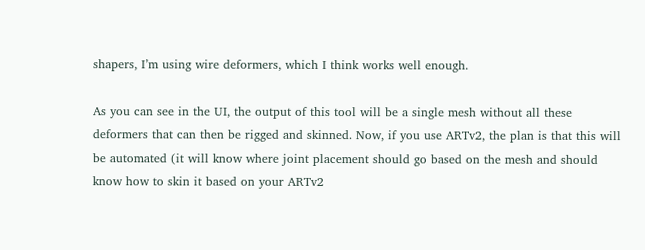shapers, I’m using wire deformers, which I think works well enough.

As you can see in the UI, the output of this tool will be a single mesh without all these deformers that can then be rigged and skinned. Now, if you use ARTv2, the plan is that this will be automated (it will know where joint placement should go based on the mesh and should know how to skin it based on your ARTv2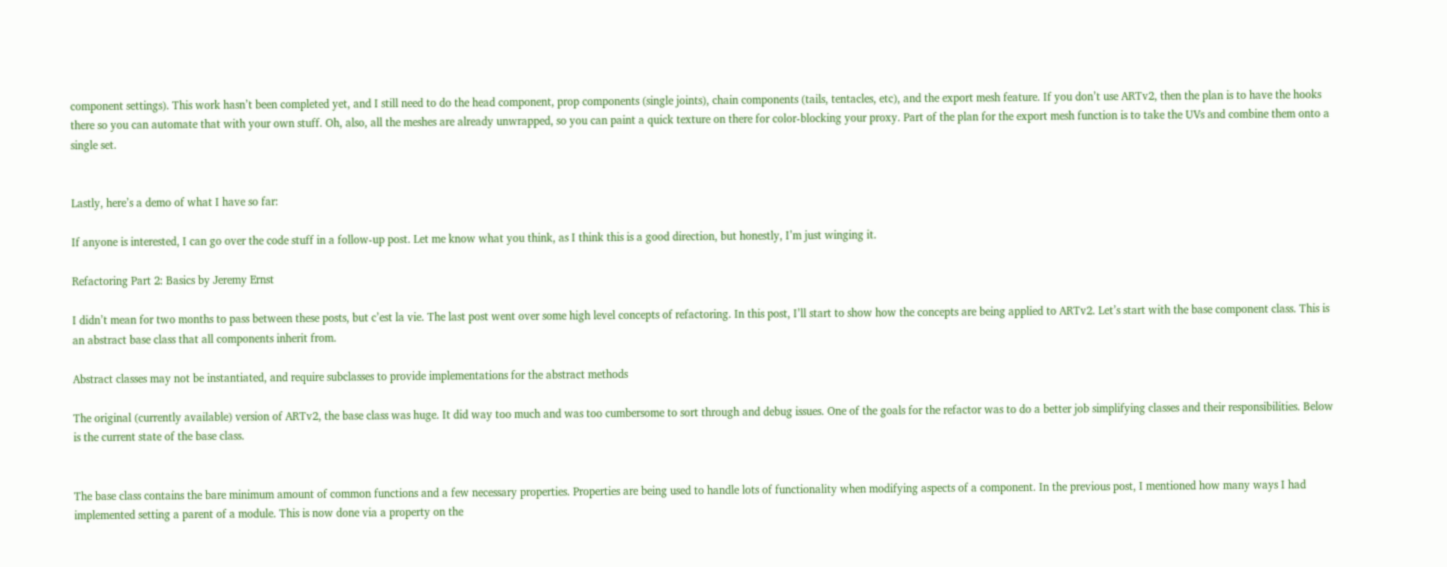component settings). This work hasn’t been completed yet, and I still need to do the head component, prop components (single joints), chain components (tails, tentacles, etc), and the export mesh feature. If you don’t use ARTv2, then the plan is to have the hooks there so you can automate that with your own stuff. Oh, also, all the meshes are already unwrapped, so you can paint a quick texture on there for color-blocking your proxy. Part of the plan for the export mesh function is to take the UVs and combine them onto a single set.


Lastly, here’s a demo of what I have so far:

If anyone is interested, I can go over the code stuff in a follow-up post. Let me know what you think, as I think this is a good direction, but honestly, I’m just winging it.

Refactoring Part 2: Basics by Jeremy Ernst

I didn’t mean for two months to pass between these posts, but c’est la vie. The last post went over some high level concepts of refactoring. In this post, I’ll start to show how the concepts are being applied to ARTv2. Let’s start with the base component class. This is an abstract base class that all components inherit from.

Abstract classes may not be instantiated, and require subclasses to provide implementations for the abstract methods

The original (currently available) version of ARTv2, the base class was huge. It did way too much and was too cumbersome to sort through and debug issues. One of the goals for the refactor was to do a better job simplifying classes and their responsibilities. Below is the current state of the base class.


The base class contains the bare minimum amount of common functions and a few necessary properties. Properties are being used to handle lots of functionality when modifying aspects of a component. In the previous post, I mentioned how many ways I had implemented setting a parent of a module. This is now done via a property on the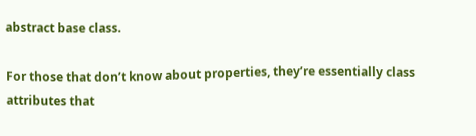abstract base class.

For those that don’t know about properties, they’re essentially class attributes that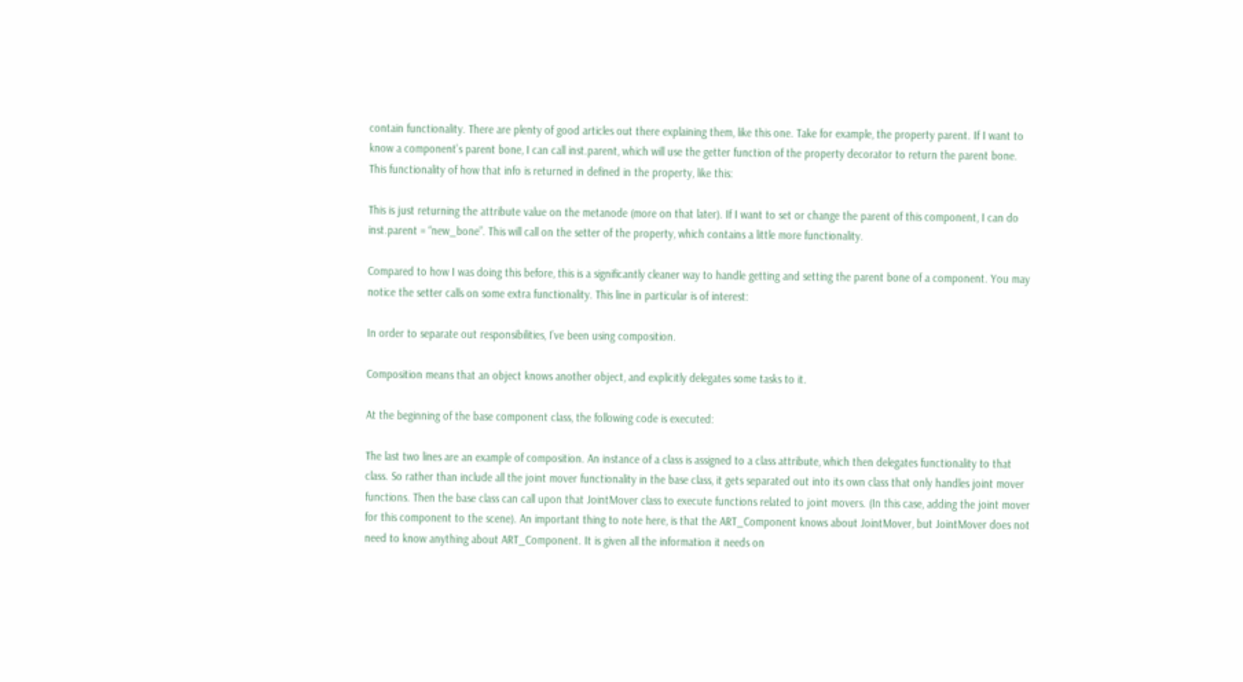contain functionality. There are plenty of good articles out there explaining them, like this one. Take for example, the property parent. If I want to know a component’s parent bone, I can call inst.parent, which will use the getter function of the property decorator to return the parent bone. This functionality of how that info is returned in defined in the property, like this:

This is just returning the attribute value on the metanode (more on that later). If I want to set or change the parent of this component, I can do inst.parent = “new_bone”. This will call on the setter of the property, which contains a little more functionality.

Compared to how I was doing this before, this is a significantly cleaner way to handle getting and setting the parent bone of a component. You may notice the setter calls on some extra functionality. This line in particular is of interest:

In order to separate out responsibilities, I’ve been using composition.

Composition means that an object knows another object, and explicitly delegates some tasks to it.

At the beginning of the base component class, the following code is executed:

The last two lines are an example of composition. An instance of a class is assigned to a class attribute, which then delegates functionality to that class. So rather than include all the joint mover functionality in the base class, it gets separated out into its own class that only handles joint mover functions. Then the base class can call upon that JointMover class to execute functions related to joint movers. (In this case, adding the joint mover for this component to the scene). An important thing to note here, is that the ART_Component knows about JointMover, but JointMover does not need to know anything about ART_Component. It is given all the information it needs on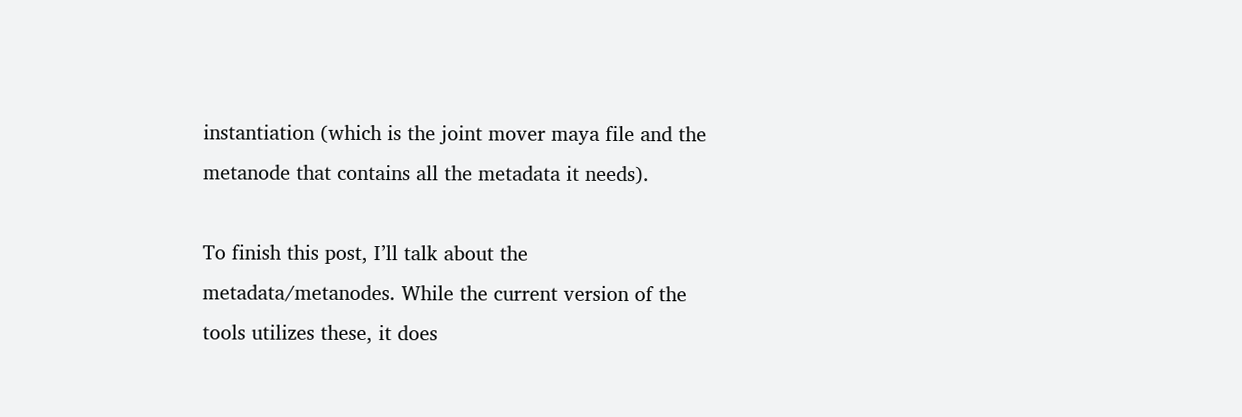instantiation (which is the joint mover maya file and the metanode that contains all the metadata it needs).

To finish this post, I’ll talk about the metadata/metanodes. While the current version of the tools utilizes these, it does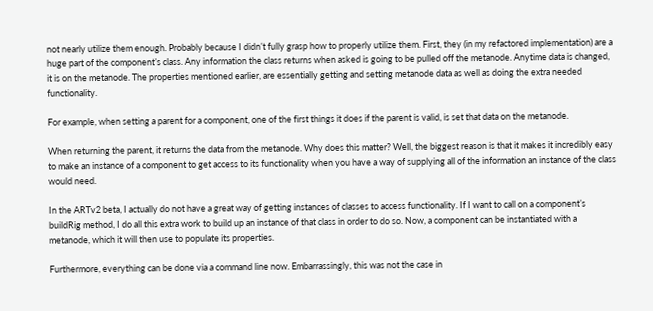not nearly utilize them enough. Probably because I didn’t fully grasp how to properly utilize them. First, they (in my refactored implementation) are a huge part of the component’s class. Any information the class returns when asked is going to be pulled off the metanode. Anytime data is changed, it is on the metanode. The properties mentioned earlier, are essentially getting and setting metanode data as well as doing the extra needed functionality.

For example, when setting a parent for a component, one of the first things it does if the parent is valid, is set that data on the metanode.

When returning the parent, it returns the data from the metanode. Why does this matter? Well, the biggest reason is that it makes it incredibly easy to make an instance of a component to get access to its functionality when you have a way of supplying all of the information an instance of the class would need.

In the ARTv2 beta, I actually do not have a great way of getting instances of classes to access functionality. If I want to call on a component’s buildRig method, I do all this extra work to build up an instance of that class in order to do so. Now, a component can be instantiated with a metanode, which it will then use to populate its properties.

Furthermore, everything can be done via a command line now. Embarrassingly, this was not the case in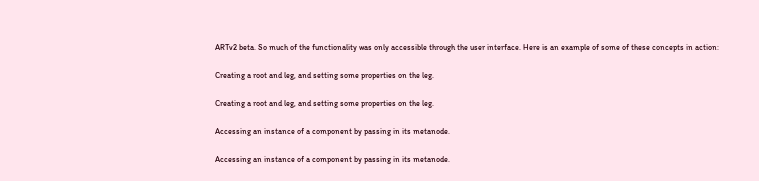ARTv2 beta. So much of the functionality was only accessible through the user interface. Here is an example of some of these concepts in action:

Creating a root and leg, and setting some properties on the leg.

Creating a root and leg, and setting some properties on the leg.

Accessing an instance of a component by passing in its metanode.

Accessing an instance of a component by passing in its metanode.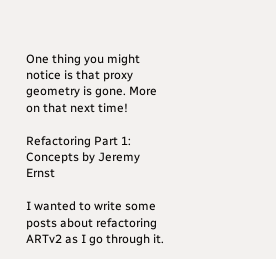One thing you might notice is that proxy geometry is gone. More on that next time!

Refactoring Part 1: Concepts by Jeremy Ernst

I wanted to write some posts about refactoring ARTv2 as I go through it.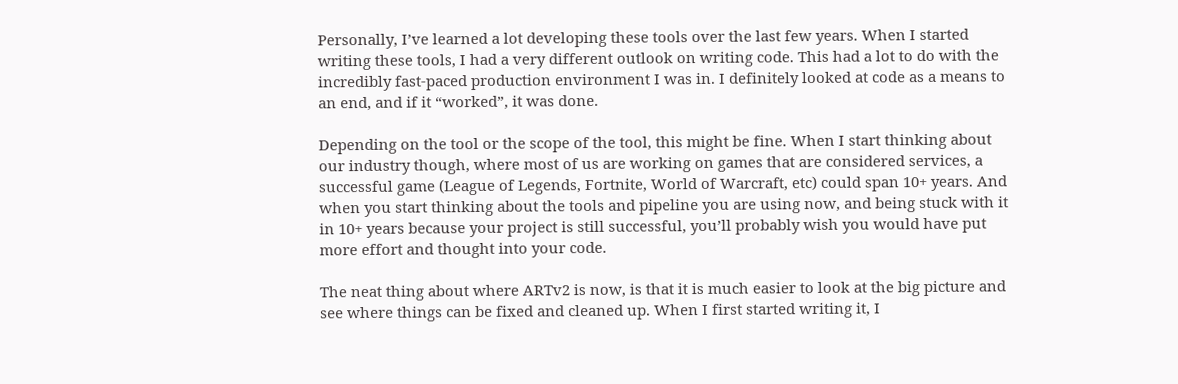Personally, I’ve learned a lot developing these tools over the last few years. When I started writing these tools, I had a very different outlook on writing code. This had a lot to do with the incredibly fast-paced production environment I was in. I definitely looked at code as a means to an end, and if it “worked”, it was done.

Depending on the tool or the scope of the tool, this might be fine. When I start thinking about our industry though, where most of us are working on games that are considered services, a successful game (League of Legends, Fortnite, World of Warcraft, etc) could span 10+ years. And when you start thinking about the tools and pipeline you are using now, and being stuck with it in 10+ years because your project is still successful, you’ll probably wish you would have put more effort and thought into your code.

The neat thing about where ARTv2 is now, is that it is much easier to look at the big picture and see where things can be fixed and cleaned up. When I first started writing it, I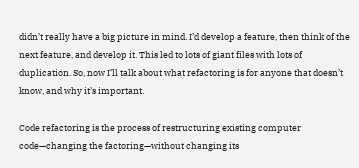didn’t really have a big picture in mind. I’d develop a feature, then think of the next feature, and develop it. This led to lots of giant files with lots of duplication. So, now I’ll talk about what refactoring is for anyone that doesn’t know, and why it’s important.

Code refactoring is the process of restructuring existing computer code—changing the factoring—without changing its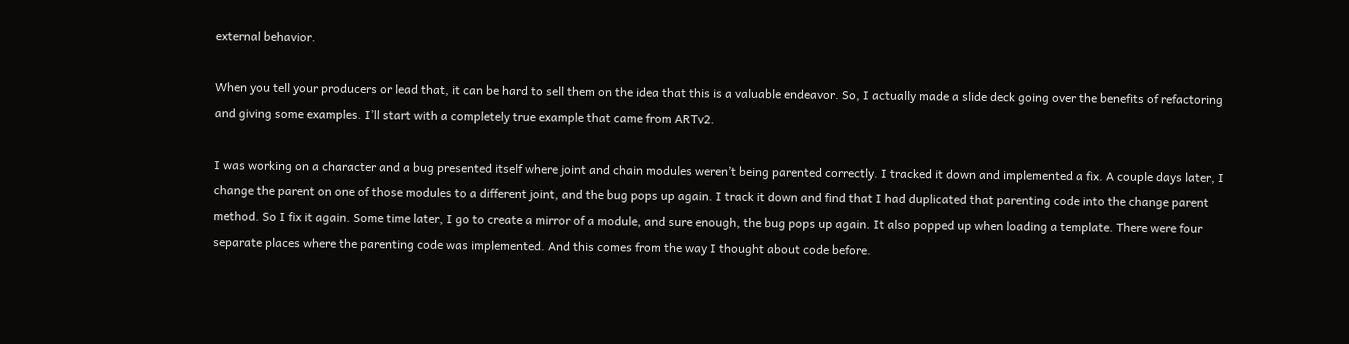external behavior.

When you tell your producers or lead that, it can be hard to sell them on the idea that this is a valuable endeavor. So, I actually made a slide deck going over the benefits of refactoring and giving some examples. I’ll start with a completely true example that came from ARTv2.

I was working on a character and a bug presented itself where joint and chain modules weren’t being parented correctly. I tracked it down and implemented a fix. A couple days later, I change the parent on one of those modules to a different joint, and the bug pops up again. I track it down and find that I had duplicated that parenting code into the change parent method. So I fix it again. Some time later, I go to create a mirror of a module, and sure enough, the bug pops up again. It also popped up when loading a template. There were four separate places where the parenting code was implemented. And this comes from the way I thought about code before.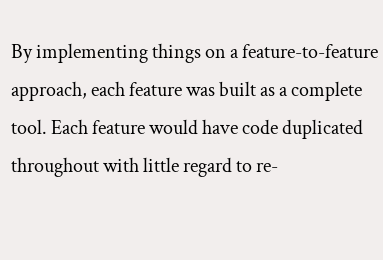By implementing things on a feature-to-feature approach, each feature was built as a complete tool. Each feature would have code duplicated throughout with little regard to re-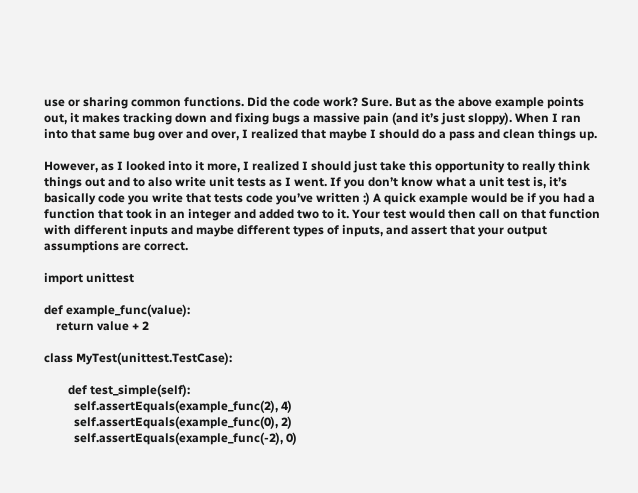use or sharing common functions. Did the code work? Sure. But as the above example points out, it makes tracking down and fixing bugs a massive pain (and it’s just sloppy). When I ran into that same bug over and over, I realized that maybe I should do a pass and clean things up.

However, as I looked into it more, I realized I should just take this opportunity to really think things out and to also write unit tests as I went. If you don’t know what a unit test is, it’s basically code you write that tests code you’ve written :) A quick example would be if you had a function that took in an integer and added two to it. Your test would then call on that function with different inputs and maybe different types of inputs, and assert that your output assumptions are correct.

import unittest

def example_func(value):
    return value + 2

class MyTest(unittest.TestCase):

        def test_simple(self):
          self.assertEquals(example_func(2), 4)
          self.assertEquals(example_func(0), 2)
          self.assertEquals(example_func(-2), 0)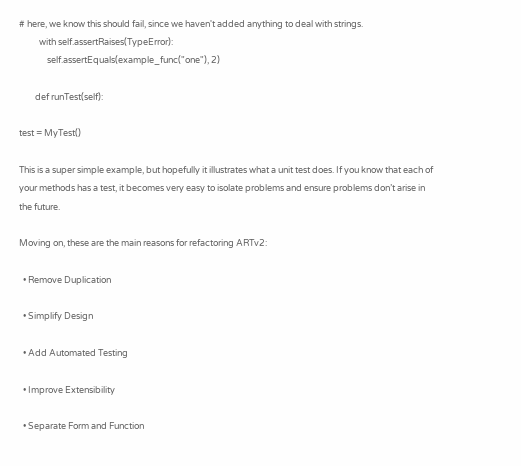# here, we know this should fail, since we haven't added anything to deal with strings.
          with self.assertRaises(TypeError):
              self.assertEquals(example_func("one"), 2)

        def runTest(self):

test = MyTest()

This is a super simple example, but hopefully it illustrates what a unit test does. If you know that each of your methods has a test, it becomes very easy to isolate problems and ensure problems don’t arise in the future.

Moving on, these are the main reasons for refactoring ARTv2:

  • Remove Duplication

  • Simplify Design

  • Add Automated Testing

  • Improve Extensibility

  • Separate Form and Function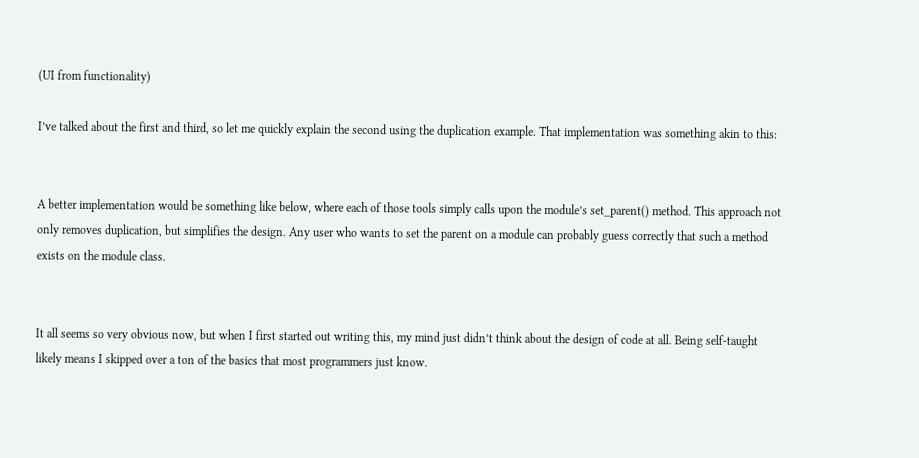(UI from functionality)

I’ve talked about the first and third, so let me quickly explain the second using the duplication example. That implementation was something akin to this:


A better implementation would be something like below, where each of those tools simply calls upon the module’s set_parent() method. This approach not only removes duplication, but simplifies the design. Any user who wants to set the parent on a module can probably guess correctly that such a method exists on the module class.


It all seems so very obvious now, but when I first started out writing this, my mind just didn’t think about the design of code at all. Being self-taught likely means I skipped over a ton of the basics that most programmers just know.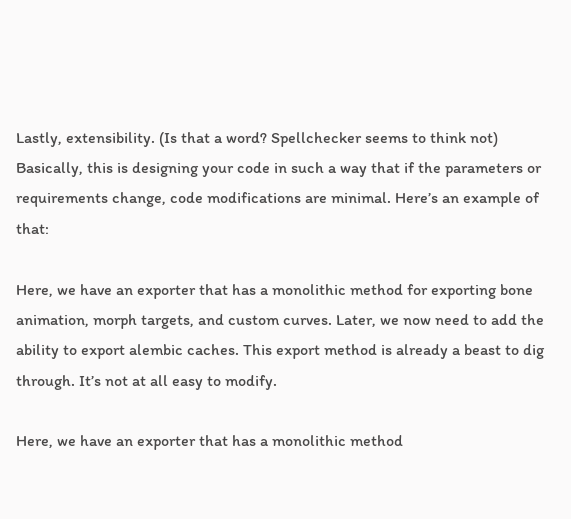Lastly, extensibility. (Is that a word? Spellchecker seems to think not) Basically, this is designing your code in such a way that if the parameters or requirements change, code modifications are minimal. Here’s an example of that:

Here, we have an exporter that has a monolithic method for exporting bone animation, morph targets, and custom curves. Later, we now need to add the ability to export alembic caches. This export method is already a beast to dig through. It’s not at all easy to modify.

Here, we have an exporter that has a monolithic method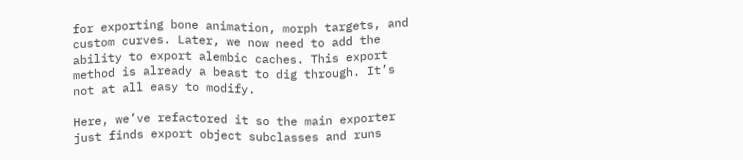for exporting bone animation, morph targets, and custom curves. Later, we now need to add the ability to export alembic caches. This export method is already a beast to dig through. It’s not at all easy to modify.

Here, we’ve refactored it so the main exporter just finds export object subclasses and runs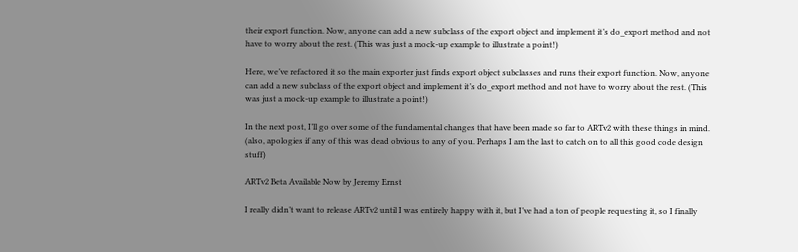their export function. Now, anyone can add a new subclass of the export object and implement it’s do_export method and not have to worry about the rest. (This was just a mock-up example to illustrate a point!)

Here, we’ve refactored it so the main exporter just finds export object subclasses and runs their export function. Now, anyone can add a new subclass of the export object and implement it’s do_export method and not have to worry about the rest. (This was just a mock-up example to illustrate a point!)

In the next post, I’ll go over some of the fundamental changes that have been made so far to ARTv2 with these things in mind. (also, apologies if any of this was dead obvious to any of you. Perhaps I am the last to catch on to all this good code design stuff)

ARTv2 Beta Available Now by Jeremy Ernst

I really didn’t want to release ARTv2 until I was entirely happy with it, but I’ve had a ton of people requesting it, so I finally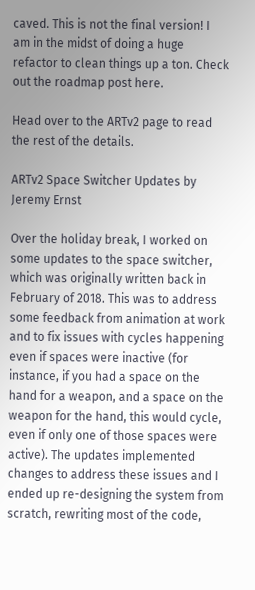caved. This is not the final version! I am in the midst of doing a huge refactor to clean things up a ton. Check out the roadmap post here.

Head over to the ARTv2 page to read the rest of the details.

ARTv2 Space Switcher Updates by Jeremy Ernst

Over the holiday break, I worked on some updates to the space switcher, which was originally written back in February of 2018. This was to address some feedback from animation at work and to fix issues with cycles happening even if spaces were inactive (for instance, if you had a space on the hand for a weapon, and a space on the weapon for the hand, this would cycle, even if only one of those spaces were active). The updates implemented changes to address these issues and I ended up re-designing the system from scratch, rewriting most of the code,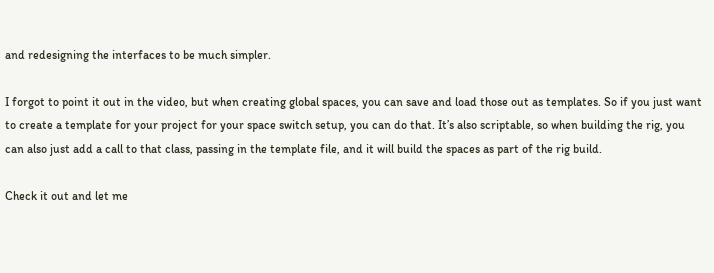and redesigning the interfaces to be much simpler.

I forgot to point it out in the video, but when creating global spaces, you can save and load those out as templates. So if you just want to create a template for your project for your space switch setup, you can do that. It’s also scriptable, so when building the rig, you can also just add a call to that class, passing in the template file, and it will build the spaces as part of the rig build.

Check it out and let me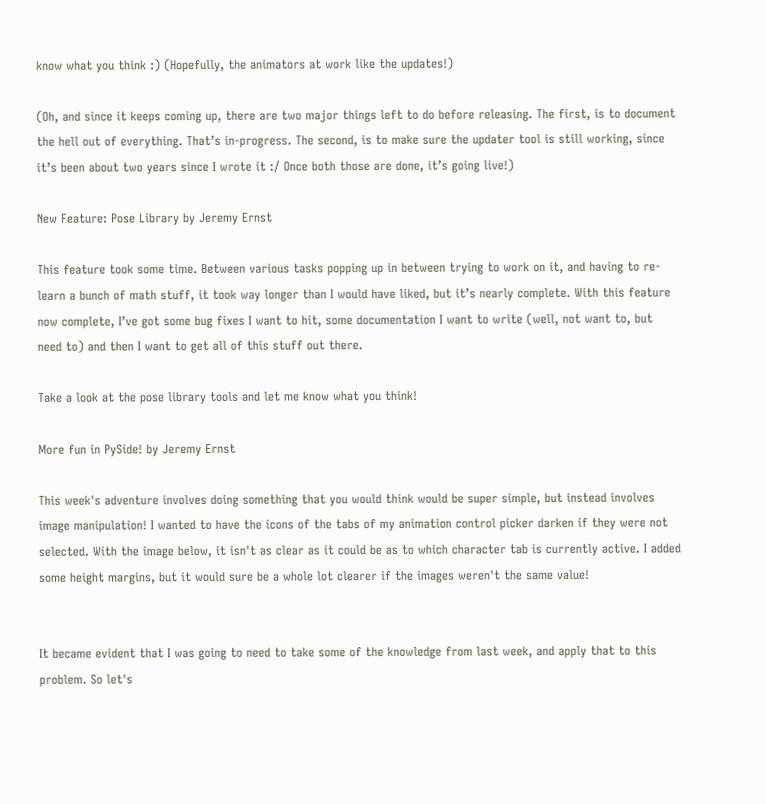know what you think :) (Hopefully, the animators at work like the updates!)

(Oh, and since it keeps coming up, there are two major things left to do before releasing. The first, is to document the hell out of everything. That’s in-progress. The second, is to make sure the updater tool is still working, since it’s been about two years since I wrote it :/ Once both those are done, it’s going live!)

New Feature: Pose Library by Jeremy Ernst

This feature took some time. Between various tasks popping up in between trying to work on it, and having to re-learn a bunch of math stuff, it took way longer than I would have liked, but it’s nearly complete. With this feature now complete, I’ve got some bug fixes I want to hit, some documentation I want to write (well, not want to, but need to) and then I want to get all of this stuff out there.

Take a look at the pose library tools and let me know what you think!

More fun in PySide! by Jeremy Ernst

This week's adventure involves doing something that you would think would be super simple, but instead involves image manipulation! I wanted to have the icons of the tabs of my animation control picker darken if they were not selected. With the image below, it isn't as clear as it could be as to which character tab is currently active. I added some height margins, but it would sure be a whole lot clearer if the images weren't the same value!


It became evident that I was going to need to take some of the knowledge from last week, and apply that to this problem. So let's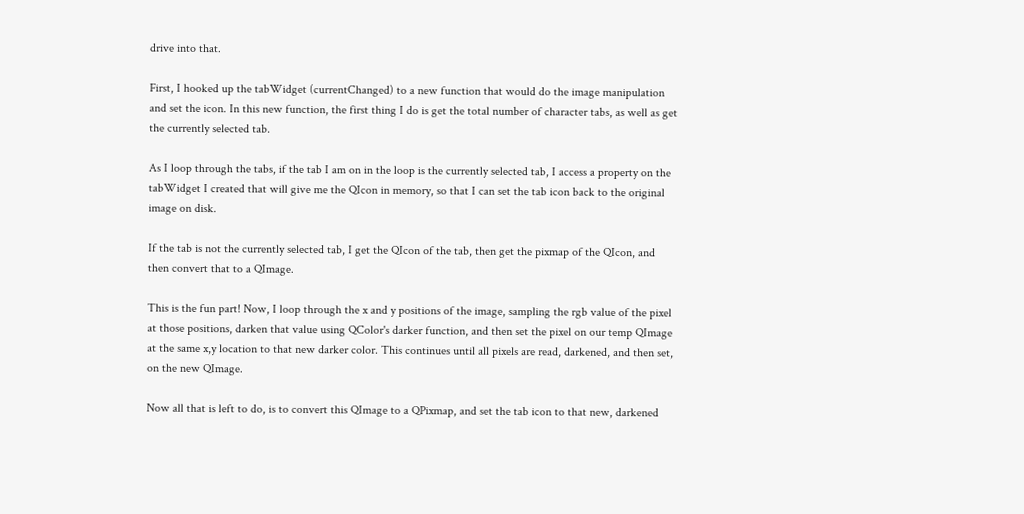drive into that.

First, I hooked up the tabWidget (currentChanged) to a new function that would do the image manipulation and set the icon. In this new function, the first thing I do is get the total number of character tabs, as well as get the currently selected tab.

As I loop through the tabs, if the tab I am on in the loop is the currently selected tab, I access a property on the tabWidget I created that will give me the QIcon in memory, so that I can set the tab icon back to the original image on disk.

If the tab is not the currently selected tab, I get the QIcon of the tab, then get the pixmap of the QIcon, and then convert that to a QImage.

This is the fun part! Now, I loop through the x and y positions of the image, sampling the rgb value of the pixel at those positions, darken that value using QColor's darker function, and then set the pixel on our temp QImage at the same x,y location to that new darker color. This continues until all pixels are read, darkened, and then set, on the new QImage.

Now all that is left to do, is to convert this QImage to a QPixmap, and set the tab icon to that new, darkened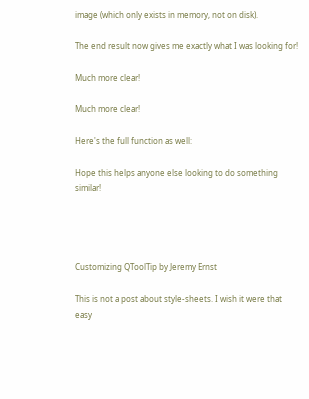image (which only exists in memory, not on disk).

The end result now gives me exactly what I was looking for!

Much more clear!

Much more clear!

Here's the full function as well:

Hope this helps anyone else looking to do something similar!




Customizing QToolTip by Jeremy Ernst

This is not a post about style-sheets. I wish it were that easy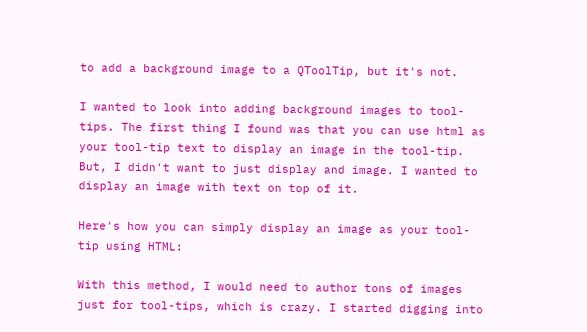to add a background image to a QToolTip, but it's not.

I wanted to look into adding background images to tool-tips. The first thing I found was that you can use html as your tool-tip text to display an image in the tool-tip. But, I didn't want to just display and image. I wanted to display an image with text on top of it.

Here's how you can simply display an image as your tool-tip using HTML:

With this method, I would need to author tons of images just for tool-tips, which is crazy. I started digging into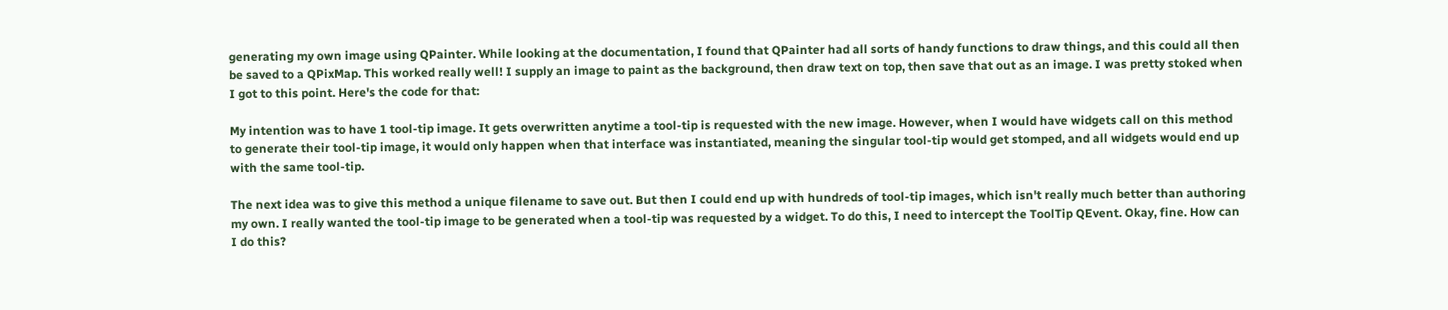generating my own image using QPainter. While looking at the documentation, I found that QPainter had all sorts of handy functions to draw things, and this could all then be saved to a QPixMap. This worked really well! I supply an image to paint as the background, then draw text on top, then save that out as an image. I was pretty stoked when I got to this point. Here's the code for that:

My intention was to have 1 tool-tip image. It gets overwritten anytime a tool-tip is requested with the new image. However, when I would have widgets call on this method to generate their tool-tip image, it would only happen when that interface was instantiated, meaning the singular tool-tip would get stomped, and all widgets would end up with the same tool-tip.

The next idea was to give this method a unique filename to save out. But then I could end up with hundreds of tool-tip images, which isn't really much better than authoring my own. I really wanted the tool-tip image to be generated when a tool-tip was requested by a widget. To do this, I need to intercept the ToolTip QEvent. Okay, fine. How can I do this?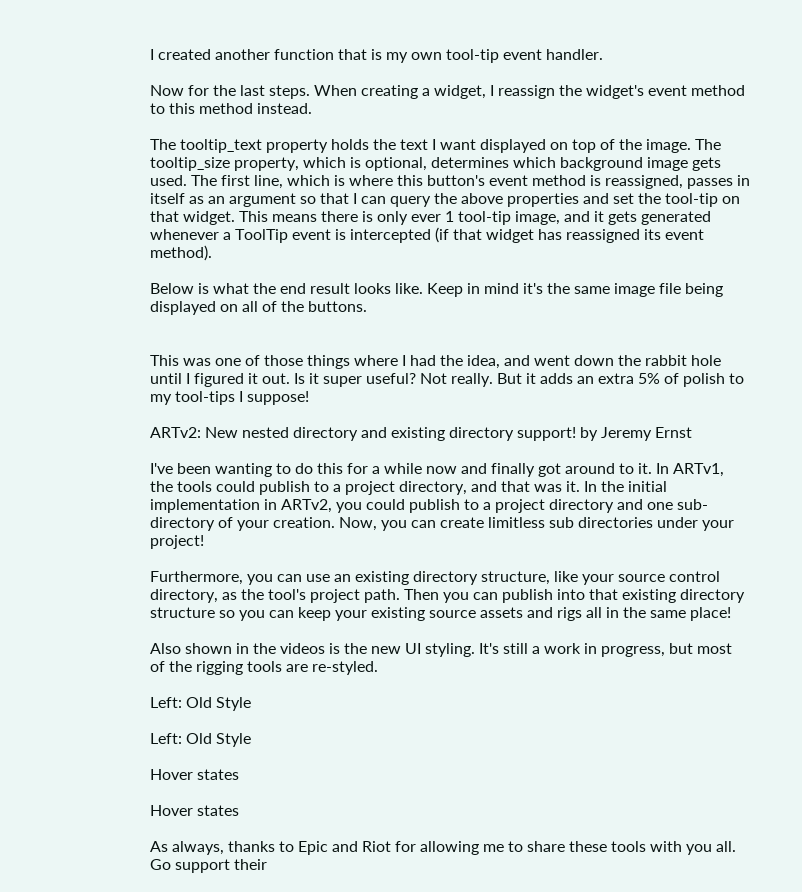I created another function that is my own tool-tip event handler.

Now for the last steps. When creating a widget, I reassign the widget's event method to this method instead.

The tooltip_text property holds the text I want displayed on top of the image. The tooltip_size property, which is optional, determines which background image gets used. The first line, which is where this button's event method is reassigned, passes in itself as an argument so that I can query the above properties and set the tool-tip on that widget. This means there is only ever 1 tool-tip image, and it gets generated whenever a ToolTip event is intercepted (if that widget has reassigned its event method).

Below is what the end result looks like. Keep in mind it's the same image file being displayed on all of the buttons.


This was one of those things where I had the idea, and went down the rabbit hole until I figured it out. Is it super useful? Not really. But it adds an extra 5% of polish to my tool-tips I suppose!

ARTv2: New nested directory and existing directory support! by Jeremy Ernst

I've been wanting to do this for a while now and finally got around to it. In ARTv1, the tools could publish to a project directory, and that was it. In the initial implementation in ARTv2, you could publish to a project directory and one sub-directory of your creation. Now, you can create limitless sub directories under your project!

Furthermore, you can use an existing directory structure, like your source control directory, as the tool's project path. Then you can publish into that existing directory structure so you can keep your existing source assets and rigs all in the same place!

Also shown in the videos is the new UI styling. It's still a work in progress, but most of the rigging tools are re-styled.

Left: Old Style

Left: Old Style

Hover states

Hover states

As always, thanks to Epic and Riot for allowing me to share these tools with you all. Go support their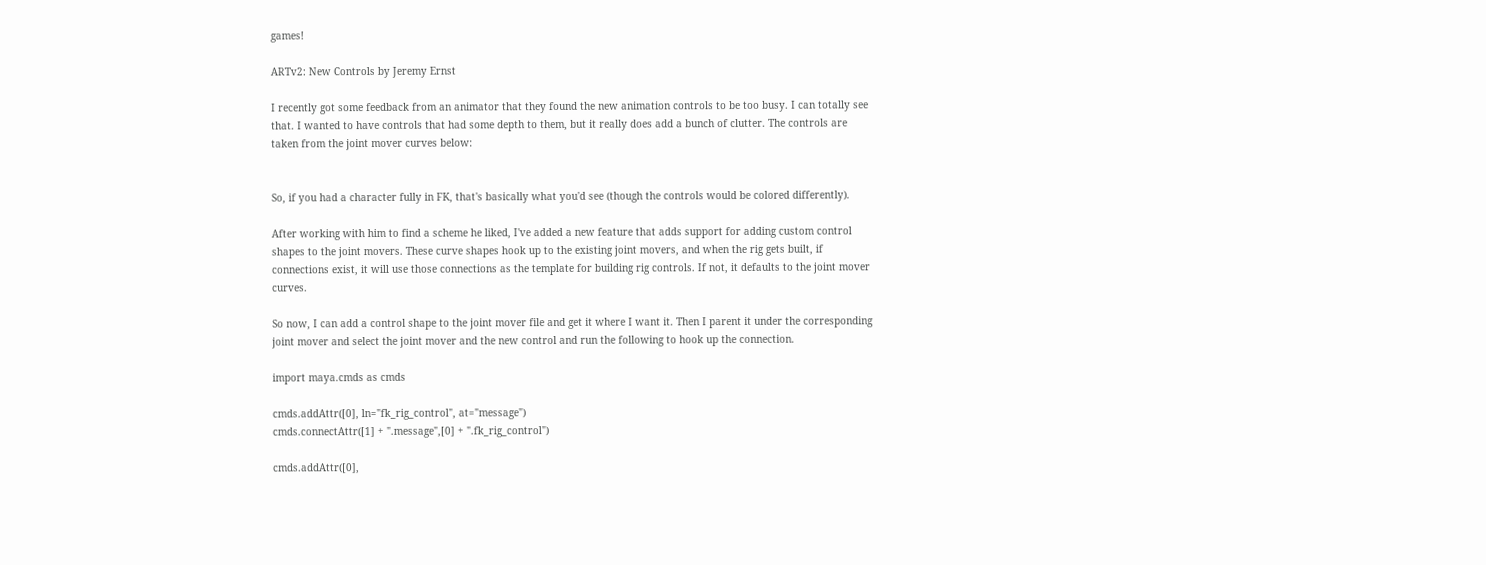games!

ARTv2: New Controls by Jeremy Ernst

I recently got some feedback from an animator that they found the new animation controls to be too busy. I can totally see that. I wanted to have controls that had some depth to them, but it really does add a bunch of clutter. The controls are taken from the joint mover curves below:


So, if you had a character fully in FK, that's basically what you'd see (though the controls would be colored differently).

After working with him to find a scheme he liked, I've added a new feature that adds support for adding custom control shapes to the joint movers. These curve shapes hook up to the existing joint movers, and when the rig gets built, if connections exist, it will use those connections as the template for building rig controls. If not, it defaults to the joint mover curves.

So now, I can add a control shape to the joint mover file and get it where I want it. Then I parent it under the corresponding joint mover and select the joint mover and the new control and run the following to hook up the connection.

import maya.cmds as cmds

cmds.addAttr([0], ln="fk_rig_control", at="message")
cmds.connectAttr([1] + ".message",[0] + ".fk_rig_control")

cmds.addAttr([0],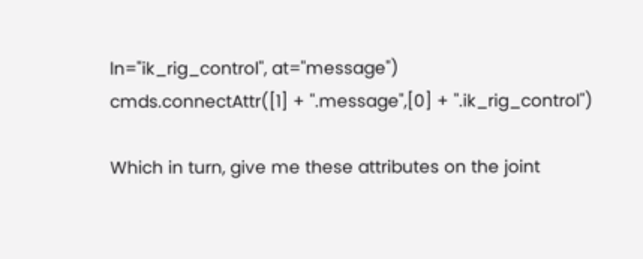ln="ik_rig_control", at="message")
cmds.connectAttr([1] + ".message",[0] + ".ik_rig_control")

Which in turn, give me these attributes on the joint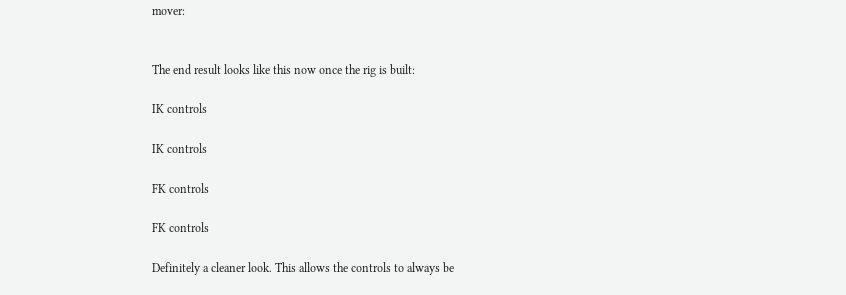mover:


The end result looks like this now once the rig is built:

IK controls

IK controls

FK controls

FK controls

Definitely a cleaner look. This allows the controls to always be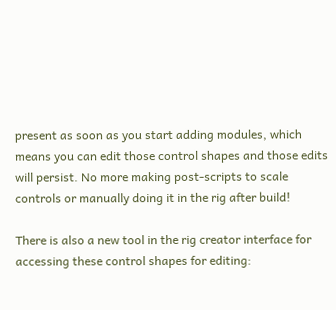present as soon as you start adding modules, which means you can edit those control shapes and those edits will persist. No more making post-scripts to scale controls or manually doing it in the rig after build!

There is also a new tool in the rig creator interface for accessing these control shapes for editing: